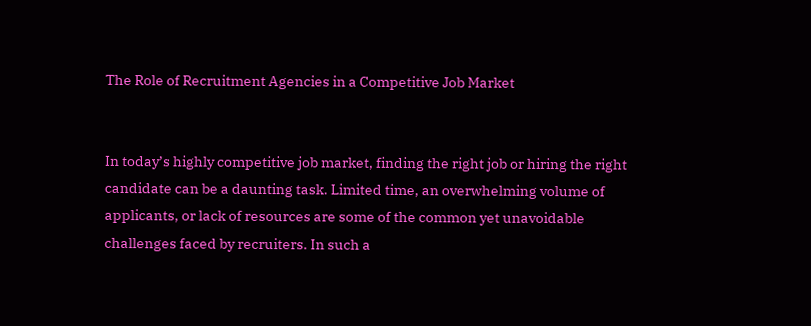The Role of Recruitment Agencies in a Competitive Job Market


In today’s highly competitive job market, finding the right job or hiring the right candidate can be a daunting task. Limited time, an overwhelming volume of applicants, or lack of resources are some of the common yet unavoidable challenges faced by recruiters. In such a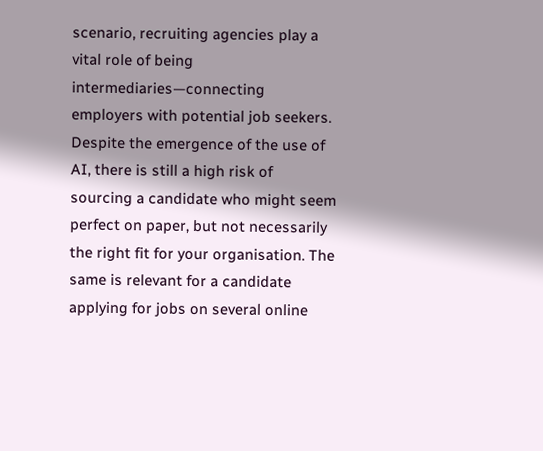scenario, recruiting agencies play a vital role of being intermediaries—connecting employers with potential job seekers. Despite the emergence of the use of AI, there is still a high risk of sourcing a candidate who might seem perfect on paper, but not necessarily the right fit for your organisation. The same is relevant for a candidate applying for jobs on several online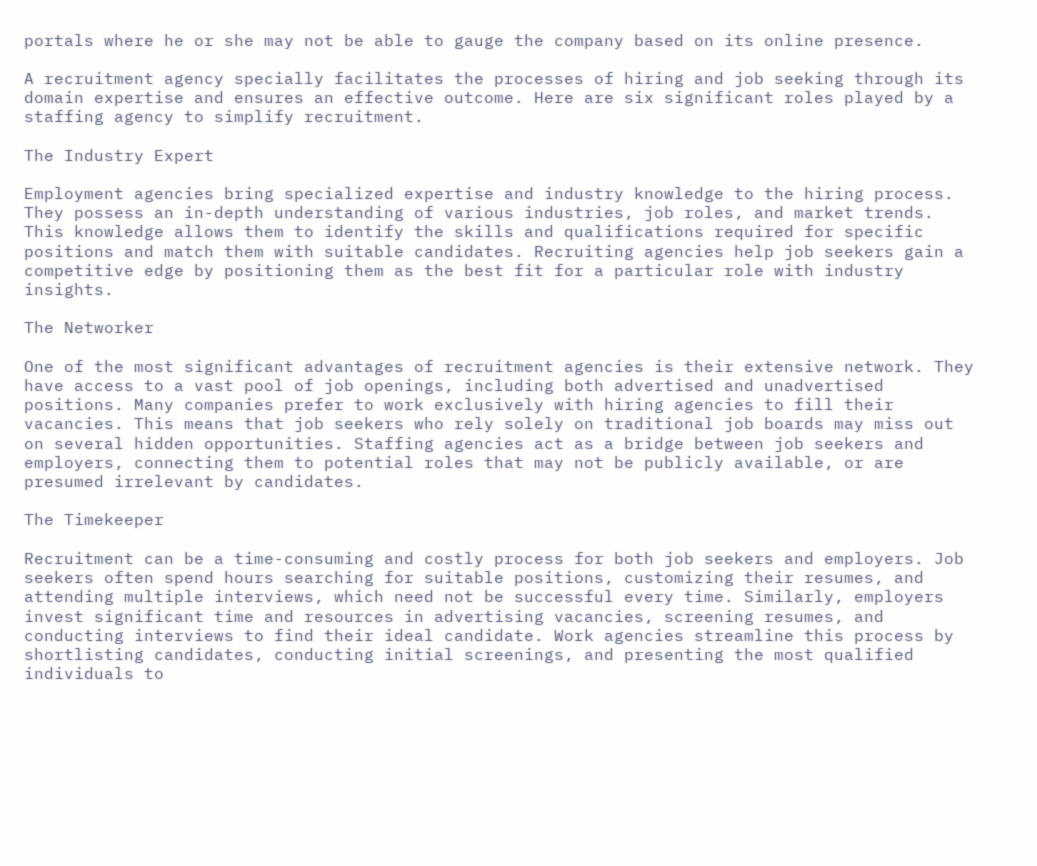portals where he or she may not be able to gauge the company based on its online presence.

A recruitment agency specially facilitates the processes of hiring and job seeking through its domain expertise and ensures an effective outcome. Here are six significant roles played by a staffing agency to simplify recruitment.

The Industry Expert

Employment agencies bring specialized expertise and industry knowledge to the hiring process. They possess an in-depth understanding of various industries, job roles, and market trends. This knowledge allows them to identify the skills and qualifications required for specific positions and match them with suitable candidates. Recruiting agencies help job seekers gain a competitive edge by positioning them as the best fit for a particular role with industry insights.

The Networker

One of the most significant advantages of recruitment agencies is their extensive network. They have access to a vast pool of job openings, including both advertised and unadvertised positions. Many companies prefer to work exclusively with hiring agencies to fill their vacancies. This means that job seekers who rely solely on traditional job boards may miss out on several hidden opportunities. Staffing agencies act as a bridge between job seekers and employers, connecting them to potential roles that may not be publicly available, or are presumed irrelevant by candidates.

The Timekeeper

Recruitment can be a time-consuming and costly process for both job seekers and employers. Job seekers often spend hours searching for suitable positions, customizing their resumes, and attending multiple interviews, which need not be successful every time. Similarly, employers invest significant time and resources in advertising vacancies, screening resumes, and conducting interviews to find their ideal candidate. Work agencies streamline this process by shortlisting candidates, conducting initial screenings, and presenting the most qualified individuals to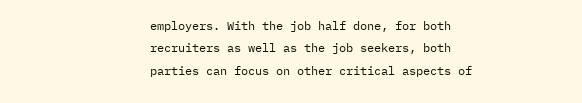employers. With the job half done, for both recruiters as well as the job seekers, both parties can focus on other critical aspects of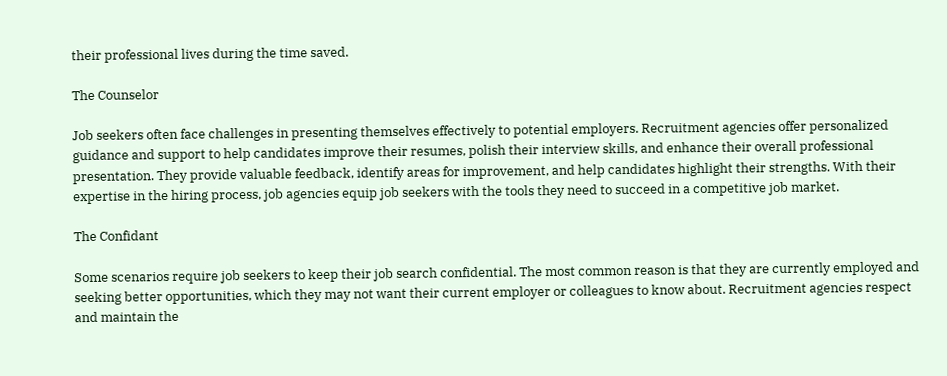their professional lives during the time saved.

The Counselor

Job seekers often face challenges in presenting themselves effectively to potential employers. Recruitment agencies offer personalized guidance and support to help candidates improve their resumes, polish their interview skills, and enhance their overall professional presentation. They provide valuable feedback, identify areas for improvement, and help candidates highlight their strengths. With their expertise in the hiring process, job agencies equip job seekers with the tools they need to succeed in a competitive job market.

The Confidant

Some scenarios require job seekers to keep their job search confidential. The most common reason is that they are currently employed and seeking better opportunities, which they may not want their current employer or colleagues to know about. Recruitment agencies respect and maintain the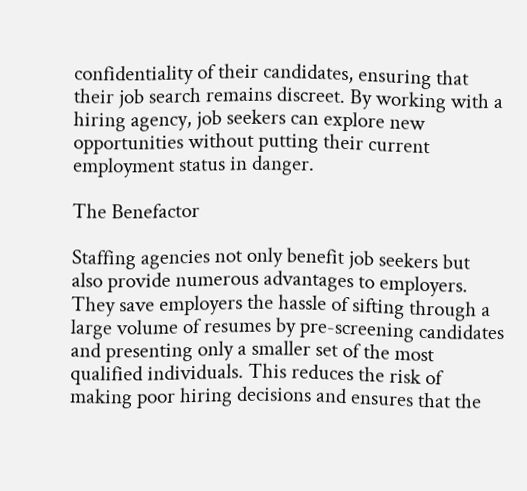confidentiality of their candidates, ensuring that their job search remains discreet. By working with a hiring agency, job seekers can explore new opportunities without putting their current employment status in danger.

The Benefactor

Staffing agencies not only benefit job seekers but also provide numerous advantages to employers. They save employers the hassle of sifting through a large volume of resumes by pre-screening candidates and presenting only a smaller set of the most qualified individuals. This reduces the risk of making poor hiring decisions and ensures that the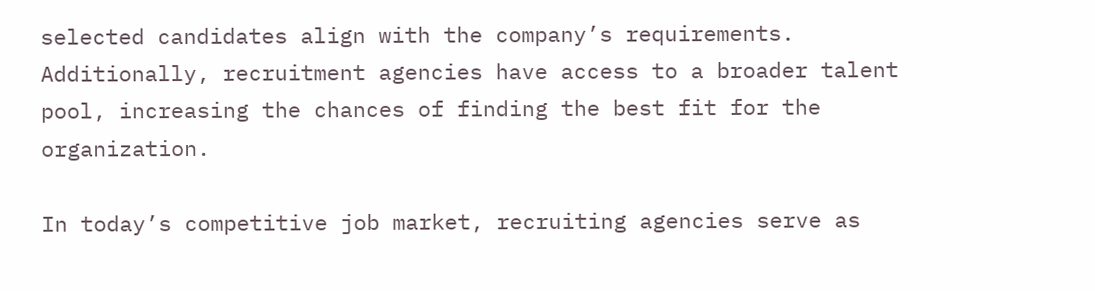selected candidates align with the company’s requirements. Additionally, recruitment agencies have access to a broader talent pool, increasing the chances of finding the best fit for the organization.

In today’s competitive job market, recruiting agencies serve as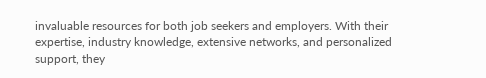invaluable resources for both job seekers and employers. With their expertise, industry knowledge, extensive networks, and personalized support, they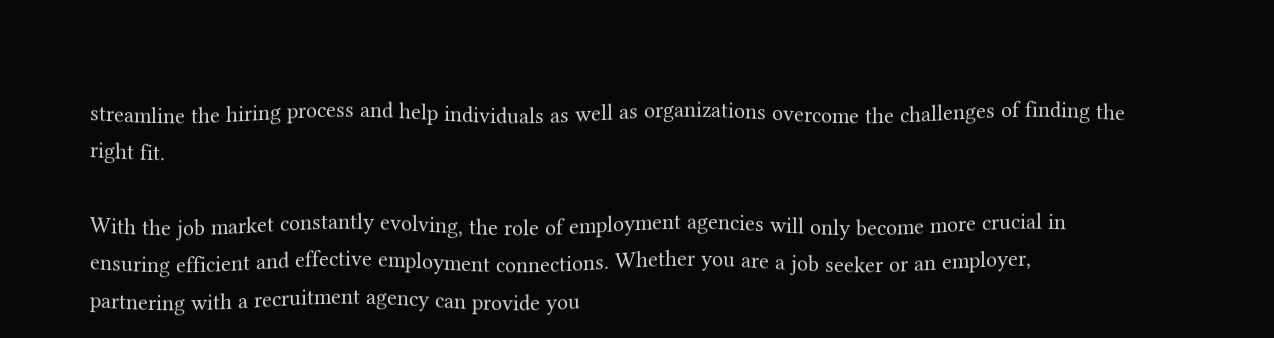streamline the hiring process and help individuals as well as organizations overcome the challenges of finding the right fit.

With the job market constantly evolving, the role of employment agencies will only become more crucial in ensuring efficient and effective employment connections. Whether you are a job seeker or an employer, partnering with a recruitment agency can provide you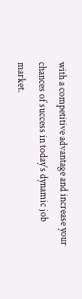with a competitive advantage and increase your chances of success in today’s dynamic job market.